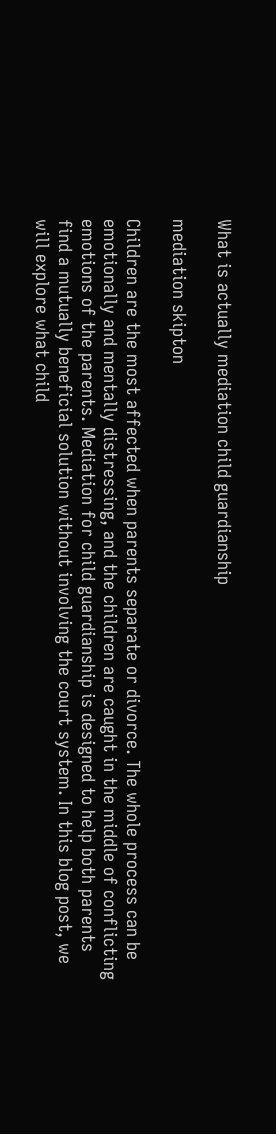What is actually mediation child guardianship

mediation skipton

Children are the most affected when parents separate or divorce. The whole process can be emotionally and mentally distressing, and the children are caught in the middle of conflicting emotions of the parents. Mediation for child guardianship is designed to help both parents find a mutually beneficial solution without involving the court system. In this blog post, we will explore what child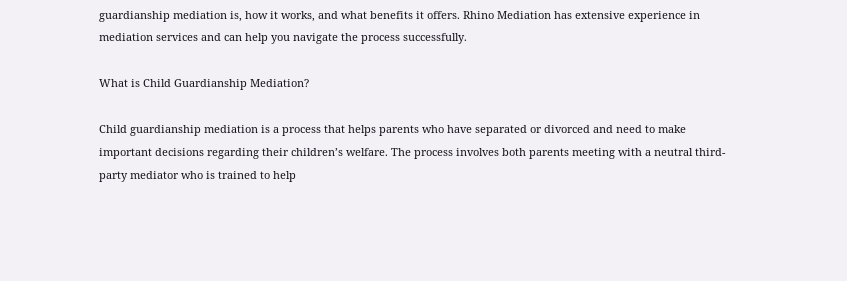guardianship mediation is, how it works, and what benefits it offers. Rhino Mediation has extensive experience in mediation services and can help you navigate the process successfully.

What is Child Guardianship Mediation?

Child guardianship mediation is a process that helps parents who have separated or divorced and need to make important decisions regarding their children’s welfare. The process involves both parents meeting with a neutral third-party mediator who is trained to help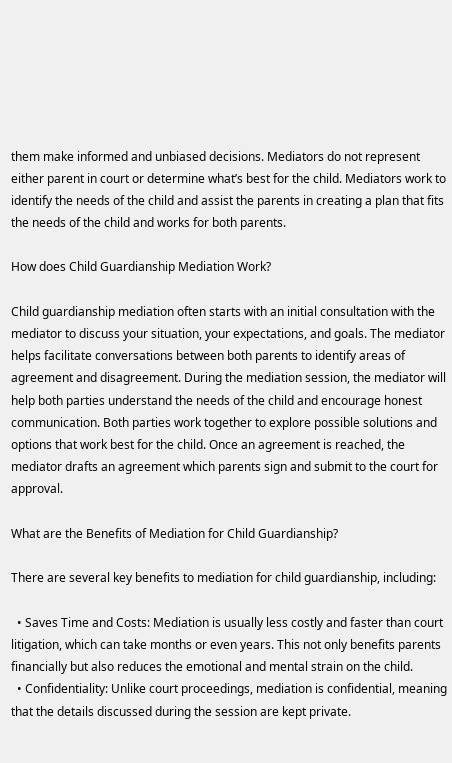them make informed and unbiased decisions. Mediators do not represent either parent in court or determine what’s best for the child. Mediators work to identify the needs of the child and assist the parents in creating a plan that fits the needs of the child and works for both parents.

How does Child Guardianship Mediation Work?

Child guardianship mediation often starts with an initial consultation with the mediator to discuss your situation, your expectations, and goals. The mediator helps facilitate conversations between both parents to identify areas of agreement and disagreement. During the mediation session, the mediator will help both parties understand the needs of the child and encourage honest communication. Both parties work together to explore possible solutions and options that work best for the child. Once an agreement is reached, the mediator drafts an agreement which parents sign and submit to the court for approval.

What are the Benefits of Mediation for Child Guardianship?

There are several key benefits to mediation for child guardianship, including:

  • Saves Time and Costs: Mediation is usually less costly and faster than court litigation, which can take months or even years. This not only benefits parents financially but also reduces the emotional and mental strain on the child.
  • Confidentiality: Unlike court proceedings, mediation is confidential, meaning that the details discussed during the session are kept private.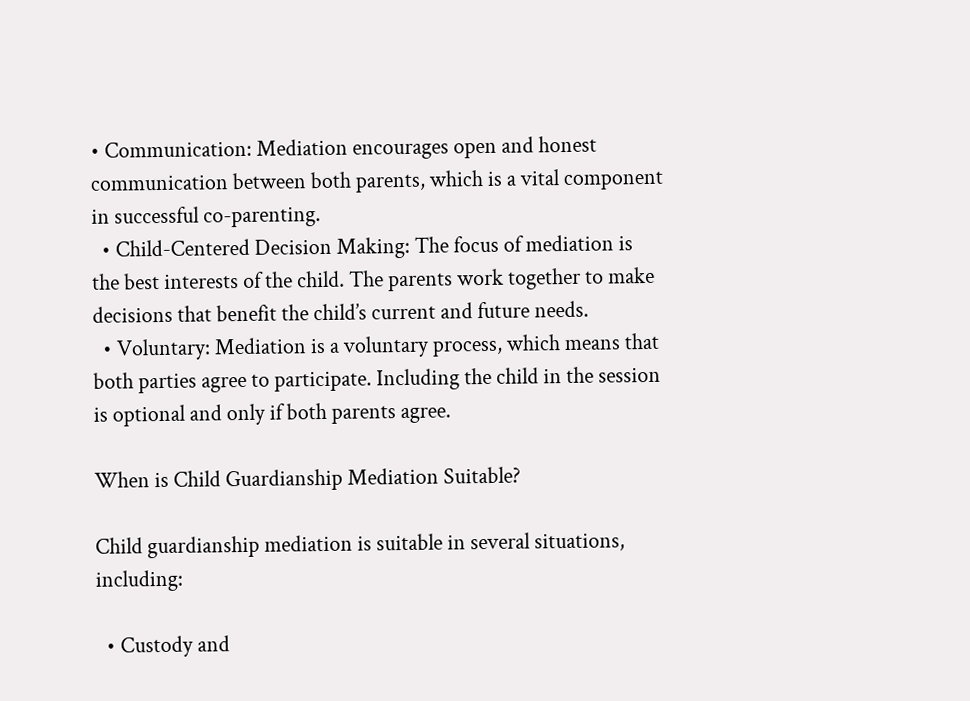• Communication: Mediation encourages open and honest communication between both parents, which is a vital component in successful co-parenting.
  • Child-Centered Decision Making: The focus of mediation is the best interests of the child. The parents work together to make decisions that benefit the child’s current and future needs.
  • Voluntary: Mediation is a voluntary process, which means that both parties agree to participate. Including the child in the session is optional and only if both parents agree.

When is Child Guardianship Mediation Suitable?

Child guardianship mediation is suitable in several situations, including:

  • Custody and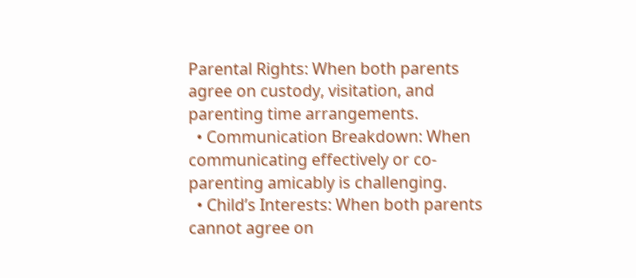Parental Rights: When both parents agree on custody, visitation, and parenting time arrangements.
  • Communication Breakdown: When communicating effectively or co-parenting amicably is challenging.
  • Child’s Interests: When both parents cannot agree on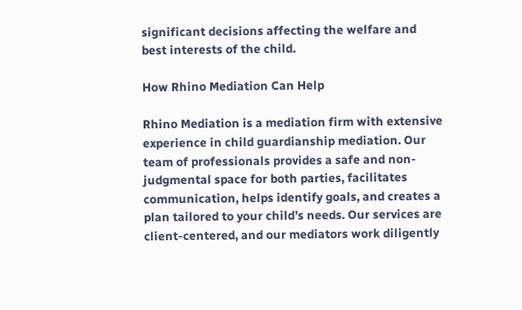significant decisions affecting the welfare and best interests of the child.

How Rhino Mediation Can Help

Rhino Mediation is a mediation firm with extensive experience in child guardianship mediation. Our team of professionals provides a safe and non-judgmental space for both parties, facilitates communication, helps identify goals, and creates a plan tailored to your child’s needs. Our services are client-centered, and our mediators work diligently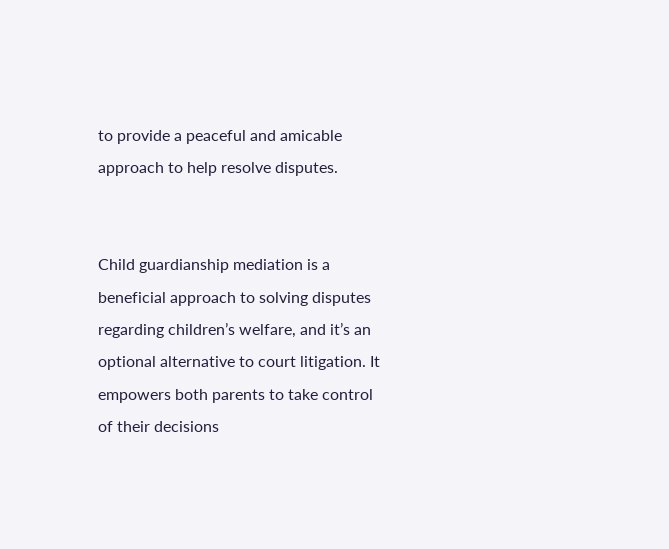to provide a peaceful and amicable approach to help resolve disputes.


Child guardianship mediation is a beneficial approach to solving disputes regarding children’s welfare, and it’s an optional alternative to court litigation. It empowers both parents to take control of their decisions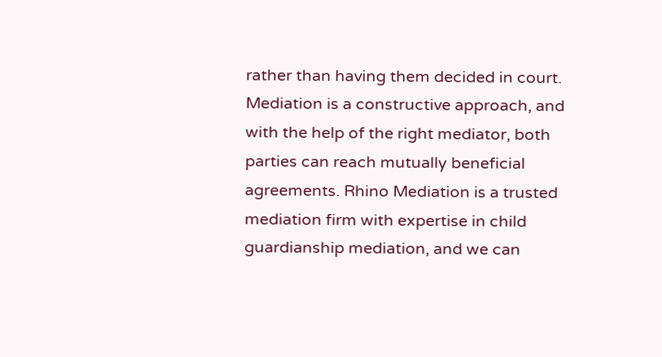rather than having them decided in court. Mediation is a constructive approach, and with the help of the right mediator, both parties can reach mutually beneficial agreements. Rhino Mediation is a trusted mediation firm with expertise in child guardianship mediation, and we can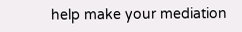help make your mediation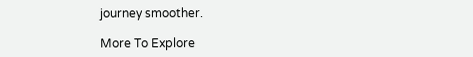journey smoother.

More To Explore